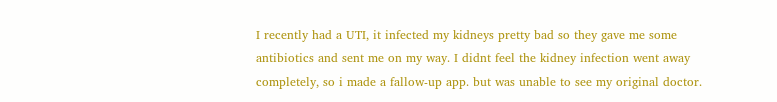I recently had a UTI, it infected my kidneys pretty bad so they gave me some antibiotics and sent me on my way. I didnt feel the kidney infection went away completely, so i made a fallow-up app. but was unable to see my original doctor.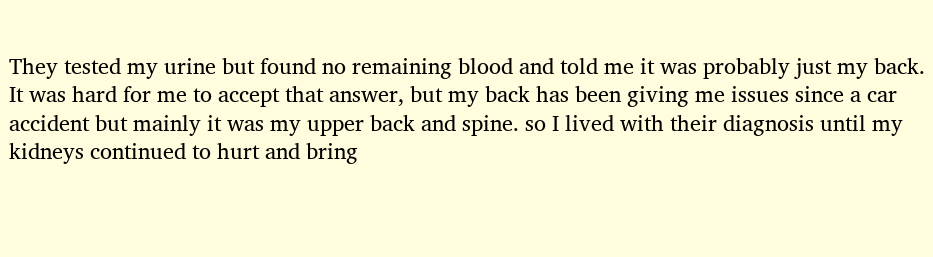They tested my urine but found no remaining blood and told me it was probably just my back. It was hard for me to accept that answer, but my back has been giving me issues since a car accident but mainly it was my upper back and spine. so I lived with their diagnosis until my kidneys continued to hurt and bring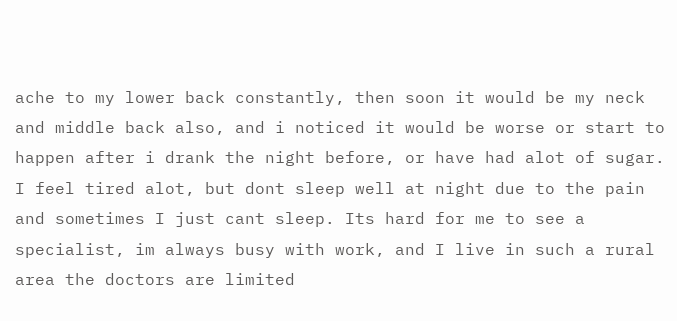ache to my lower back constantly, then soon it would be my neck and middle back also, and i noticed it would be worse or start to happen after i drank the night before, or have had alot of sugar. I feel tired alot, but dont sleep well at night due to the pain and sometimes I just cant sleep. Its hard for me to see a specialist, im always busy with work, and I live in such a rural area the doctors are limited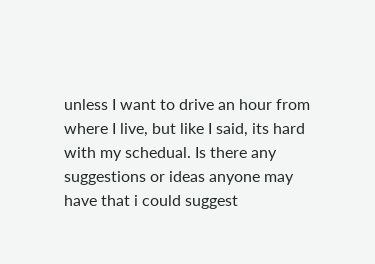unless I want to drive an hour from where I live, but like I said, its hard with my schedual. Is there any suggestions or ideas anyone may have that i could suggest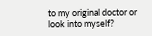to my original doctor or look into myself?